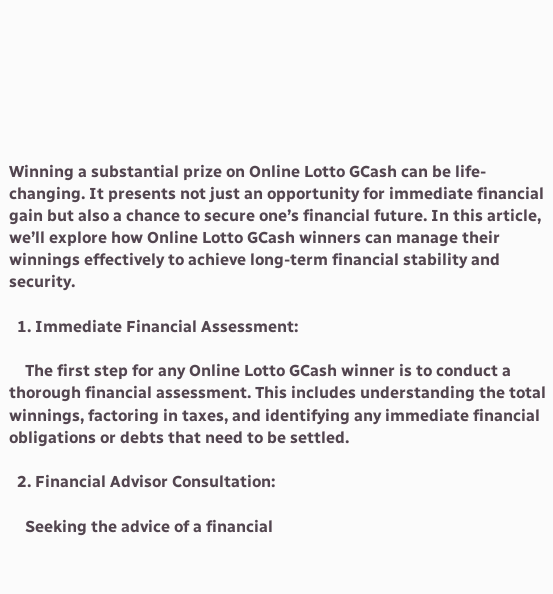Winning a substantial prize on Online Lotto GCash can be life-changing. It presents not just an opportunity for immediate financial gain but also a chance to secure one’s financial future. In this article, we’ll explore how Online Lotto GCash winners can manage their winnings effectively to achieve long-term financial stability and security.

  1. Immediate Financial Assessment:

    The first step for any Online Lotto GCash winner is to conduct a thorough financial assessment. This includes understanding the total winnings, factoring in taxes, and identifying any immediate financial obligations or debts that need to be settled.

  2. Financial Advisor Consultation:

    Seeking the advice of a financial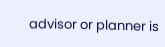advisor or planner is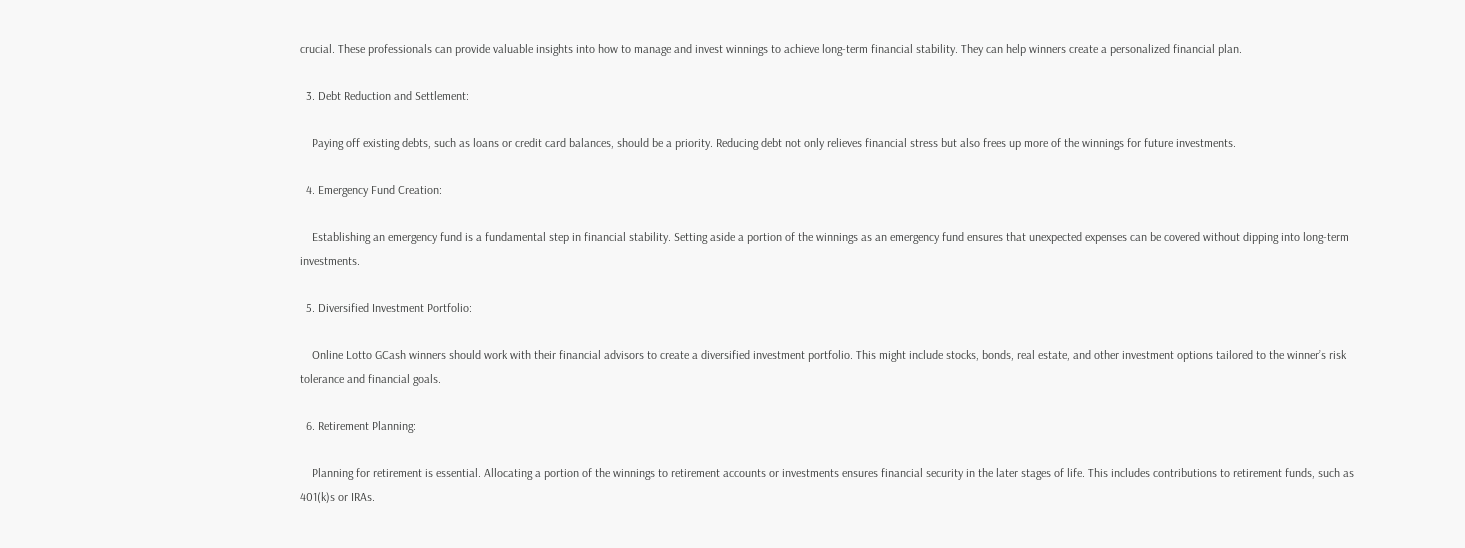crucial. These professionals can provide valuable insights into how to manage and invest winnings to achieve long-term financial stability. They can help winners create a personalized financial plan.

  3. Debt Reduction and Settlement:

    Paying off existing debts, such as loans or credit card balances, should be a priority. Reducing debt not only relieves financial stress but also frees up more of the winnings for future investments.

  4. Emergency Fund Creation:

    Establishing an emergency fund is a fundamental step in financial stability. Setting aside a portion of the winnings as an emergency fund ensures that unexpected expenses can be covered without dipping into long-term investments.

  5. Diversified Investment Portfolio:

    Online Lotto GCash winners should work with their financial advisors to create a diversified investment portfolio. This might include stocks, bonds, real estate, and other investment options tailored to the winner’s risk tolerance and financial goals.

  6. Retirement Planning:

    Planning for retirement is essential. Allocating a portion of the winnings to retirement accounts or investments ensures financial security in the later stages of life. This includes contributions to retirement funds, such as 401(k)s or IRAs.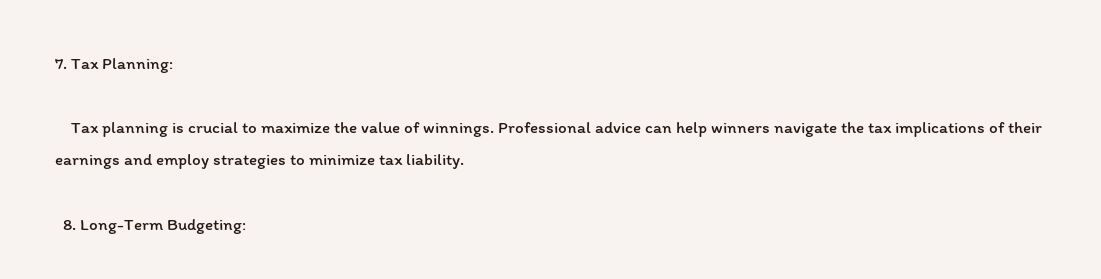7. Tax Planning:

    Tax planning is crucial to maximize the value of winnings. Professional advice can help winners navigate the tax implications of their earnings and employ strategies to minimize tax liability.

  8. Long-Term Budgeting: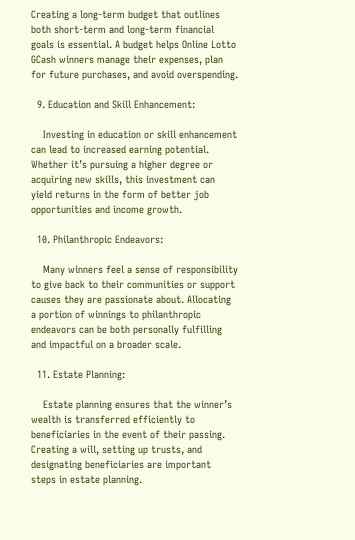Creating a long-term budget that outlines both short-term and long-term financial goals is essential. A budget helps Online Lotto GCash winners manage their expenses, plan for future purchases, and avoid overspending.

  9. Education and Skill Enhancement:

    Investing in education or skill enhancement can lead to increased earning potential. Whether it’s pursuing a higher degree or acquiring new skills, this investment can yield returns in the form of better job opportunities and income growth.

  10. Philanthropic Endeavors:

    Many winners feel a sense of responsibility to give back to their communities or support causes they are passionate about. Allocating a portion of winnings to philanthropic endeavors can be both personally fulfilling and impactful on a broader scale.

  11. Estate Planning:

    Estate planning ensures that the winner’s wealth is transferred efficiently to beneficiaries in the event of their passing. Creating a will, setting up trusts, and designating beneficiaries are important steps in estate planning.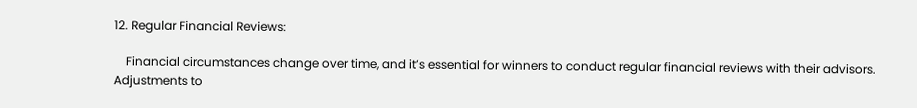12. Regular Financial Reviews:

    Financial circumstances change over time, and it’s essential for winners to conduct regular financial reviews with their advisors. Adjustments to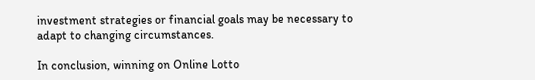investment strategies or financial goals may be necessary to adapt to changing circumstances.

In conclusion, winning on Online Lotto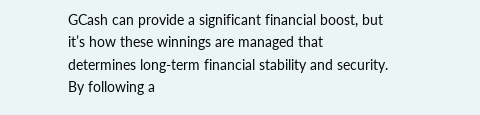GCash can provide a significant financial boost, but it’s how these winnings are managed that determines long-term financial stability and security. By following a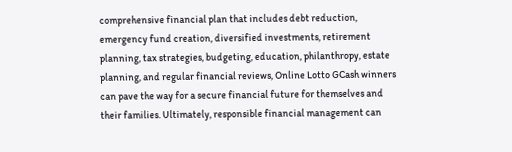comprehensive financial plan that includes debt reduction, emergency fund creation, diversified investments, retirement planning, tax strategies, budgeting, education, philanthropy, estate planning, and regular financial reviews, Online Lotto GCash winners can pave the way for a secure financial future for themselves and their families. Ultimately, responsible financial management can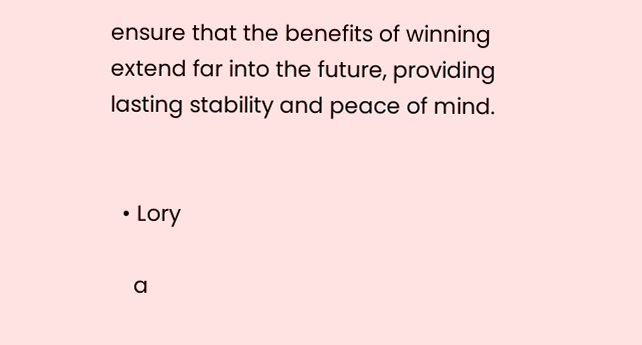ensure that the benefits of winning extend far into the future, providing lasting stability and peace of mind.


  • Lory

    a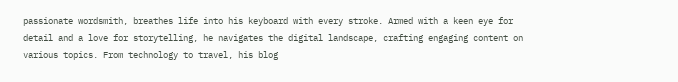passionate wordsmith, breathes life into his keyboard with every stroke. Armed with a keen eye for detail and a love for storytelling, he navigates the digital landscape, crafting engaging content on various topics. From technology to travel, his blog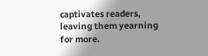captivates readers, leaving them yearning for more.